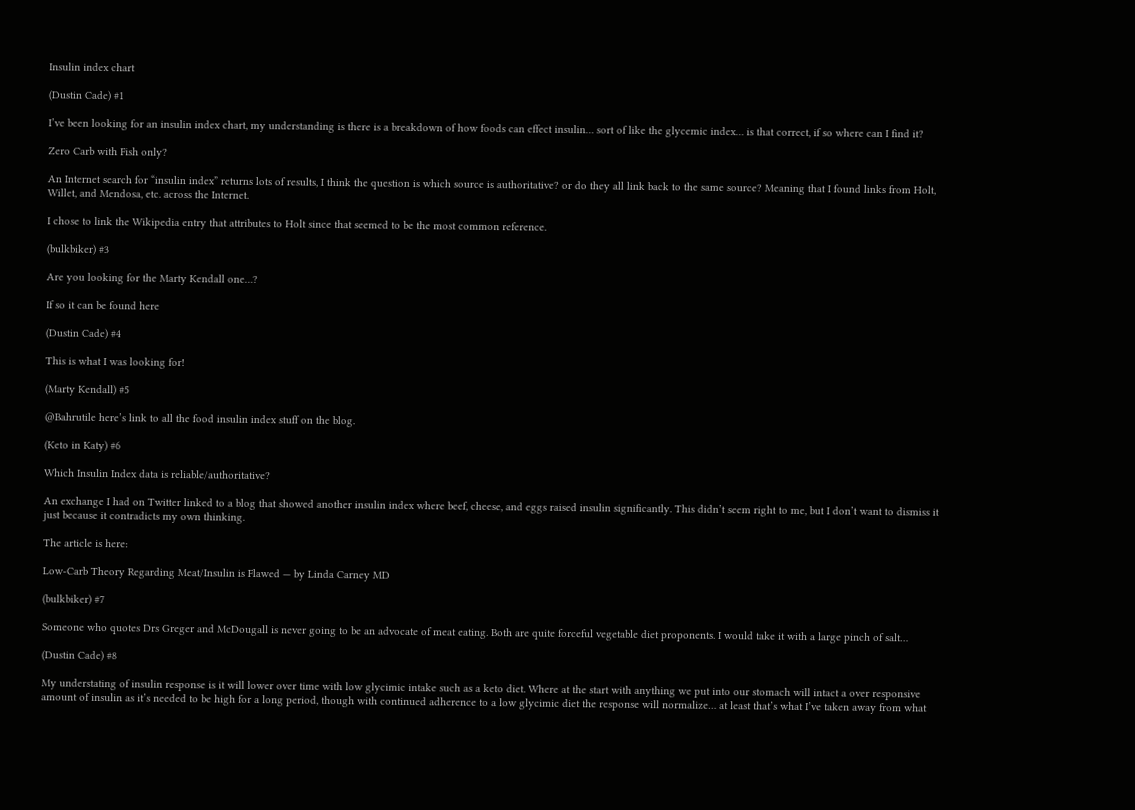Insulin index chart

(Dustin Cade) #1

I’ve been looking for an insulin index chart, my understanding is there is a breakdown of how foods can effect insulin… sort of like the glycemic index… is that correct, if so where can I find it?

Zero Carb with Fish only?

An Internet search for “insulin index” returns lots of results, I think the question is which source is authoritative? or do they all link back to the same source? Meaning that I found links from Holt, Willet, and Mendosa, etc. across the Internet.

I chose to link the Wikipedia entry that attributes to Holt since that seemed to be the most common reference.

(bulkbiker) #3

Are you looking for the Marty Kendall one…?

If so it can be found here

(Dustin Cade) #4

This is what I was looking for!

(Marty Kendall) #5

@Bahrutile here’s link to all the food insulin index stuff on the blog.

(Keto in Katy) #6

Which Insulin Index data is reliable/authoritative?

An exchange I had on Twitter linked to a blog that showed another insulin index where beef, cheese, and eggs raised insulin significantly. This didn’t seem right to me, but I don’t want to dismiss it just because it contradicts my own thinking.

The article is here:

Low-Carb Theory Regarding Meat/Insulin is Flawed — by Linda Carney MD

(bulkbiker) #7

Someone who quotes Drs Greger and McDougall is never going to be an advocate of meat eating. Both are quite forceful vegetable diet proponents. I would take it with a large pinch of salt…

(Dustin Cade) #8

My understating of insulin response is it will lower over time with low glycimic intake such as a keto diet. Where at the start with anything we put into our stomach will intact a over responsive amount of insulin as it’s needed to be high for a long period, though with continued adherence to a low glycimic diet the response will normalize… at least that’s what I’ve taken away from what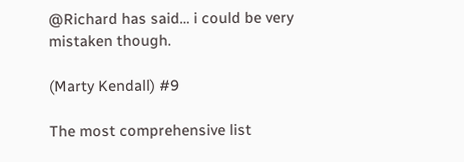@Richard has said… i could be very mistaken though.

(Marty Kendall) #9

The most comprehensive list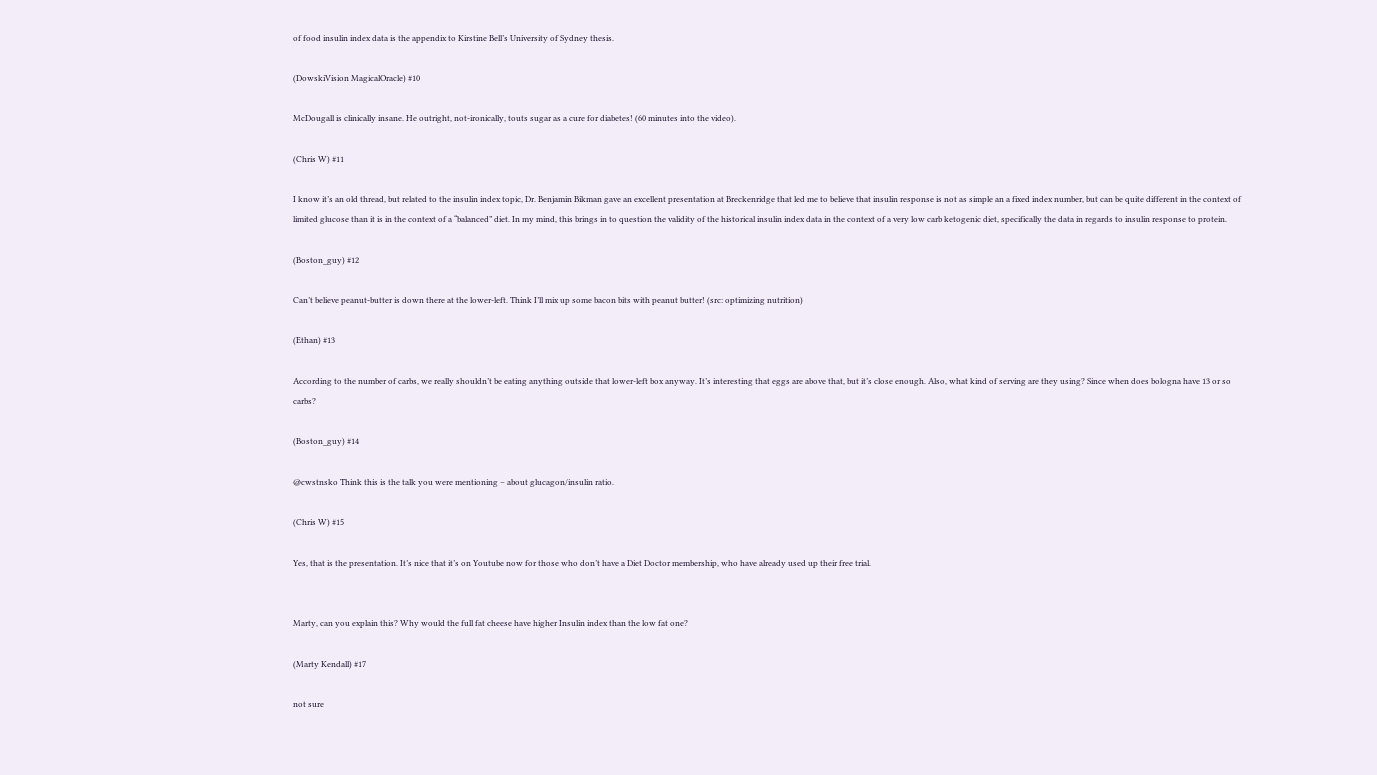of food insulin index data is the appendix to Kirstine Bell’s University of Sydney thesis.

(DowskiVision MagicalOracle) #10

McDougall is clinically insane. He outright, not-ironically, touts sugar as a cure for diabetes! (60 minutes into the video).

(Chris W) #11

I know it’s an old thread, but related to the insulin index topic, Dr. Benjamin Bikman gave an excellent presentation at Breckenridge that led me to believe that insulin response is not as simple an a fixed index number, but can be quite different in the context of limited glucose than it is in the context of a “balanced” diet. In my mind, this brings in to question the validity of the historical insulin index data in the context of a very low carb ketogenic diet, specifically the data in regards to insulin response to protein.

(Boston_guy) #12

Can’t believe peanut-butter is down there at the lower-left. Think I’ll mix up some bacon bits with peanut butter! (src: optimizing nutrition)

(Ethan) #13

According to the number of carbs, we really shouldn’t be eating anything outside that lower-left box anyway. It’s interesting that eggs are above that, but it’s close enough. Also, what kind of serving are they using? Since when does bologna have 13 or so carbs?

(Boston_guy) #14

@cwstnsko Think this is the talk you were mentioning – about glucagon/insulin ratio.

(Chris W) #15

Yes, that is the presentation. It’s nice that it’s on Youtube now for those who don’t have a Diet Doctor membership, who have already used up their free trial.


Marty, can you explain this? Why would the full fat cheese have higher Insulin index than the low fat one?

(Marty Kendall) #17

not sure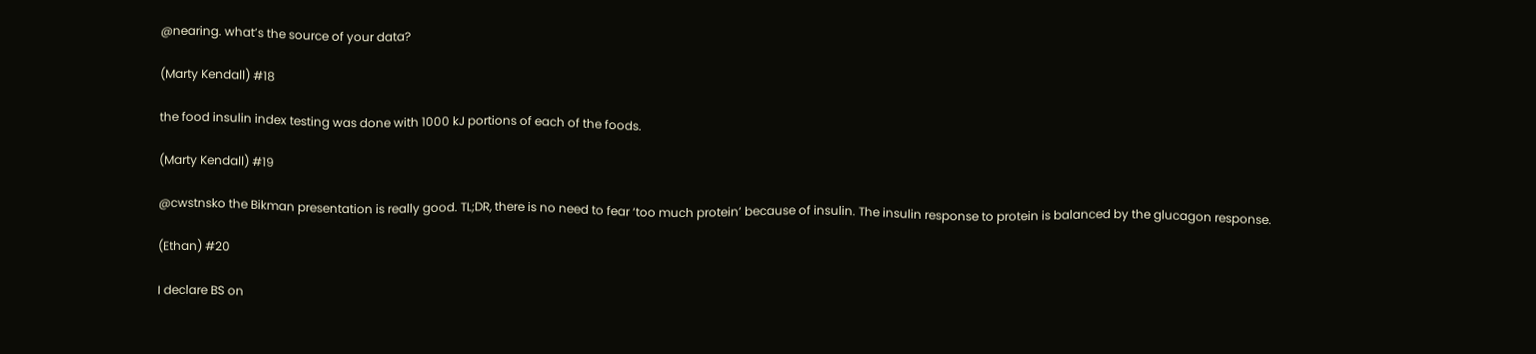@nearing. what’s the source of your data?

(Marty Kendall) #18

the food insulin index testing was done with 1000 kJ portions of each of the foods.

(Marty Kendall) #19

@cwstnsko the Bikman presentation is really good. TL;DR, there is no need to fear ‘too much protein’ because of insulin. The insulin response to protein is balanced by the glucagon response.

(Ethan) #20

I declare BS on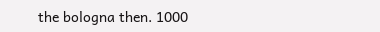the bologna then. 1000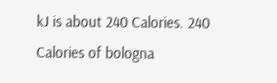kJ is about 240 Calories. 240 Calories of bologna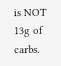is NOT 13g of carbs.